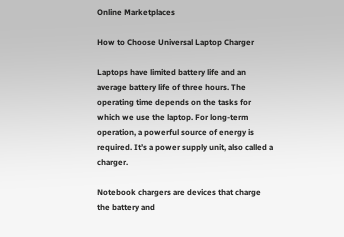Online Marketplaces

How to Choose Universal Laptop Charger

Laptops have limited battery life and an average battery life of three hours. The operating time depends on the tasks for which we use the laptop. For long-term operation, a powerful source of energy is required. It’s a power supply unit, also called a charger.

Notebook chargers are devices that charge the battery and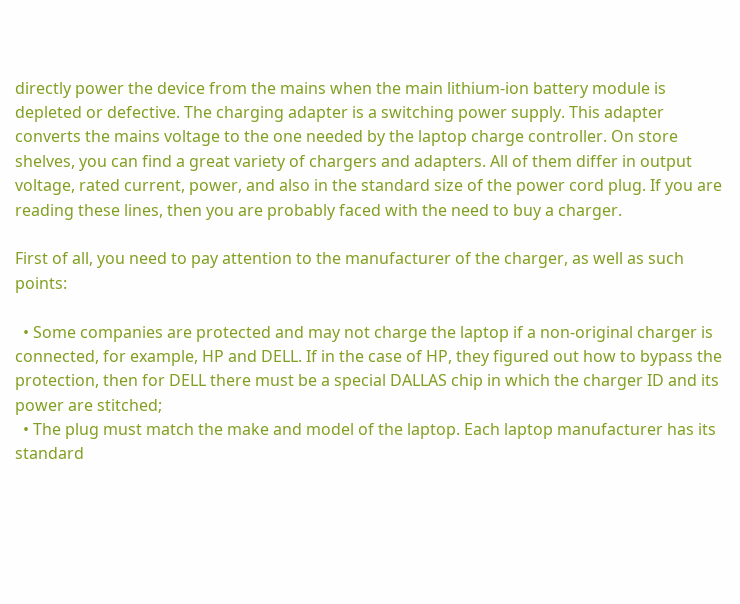directly power the device from the mains when the main lithium-ion battery module is depleted or defective. The charging adapter is a switching power supply. This adapter converts the mains voltage to the one needed by the laptop charge controller. On store shelves, you can find a great variety of chargers and adapters. All of them differ in output voltage, rated current, power, and also in the standard size of the power cord plug. If you are reading these lines, then you are probably faced with the need to buy a charger.

First of all, you need to pay attention to the manufacturer of the charger, as well as such points:

  • Some companies are protected and may not charge the laptop if a non-original charger is connected, for example, HP and DELL. If in the case of HP, they figured out how to bypass the protection, then for DELL there must be a special DALLAS chip in which the charger ID and its power are stitched;
  • The plug must match the make and model of the laptop. Each laptop manufacturer has its standard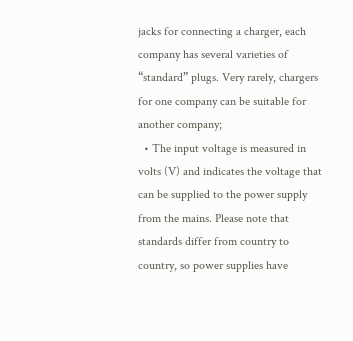jacks for connecting a charger, each company has several varieties of “standard” plugs. Very rarely, chargers for one company can be suitable for another company;
  • The input voltage is measured in volts (V) and indicates the voltage that can be supplied to the power supply from the mains. Please note that standards differ from country to country, so power supplies have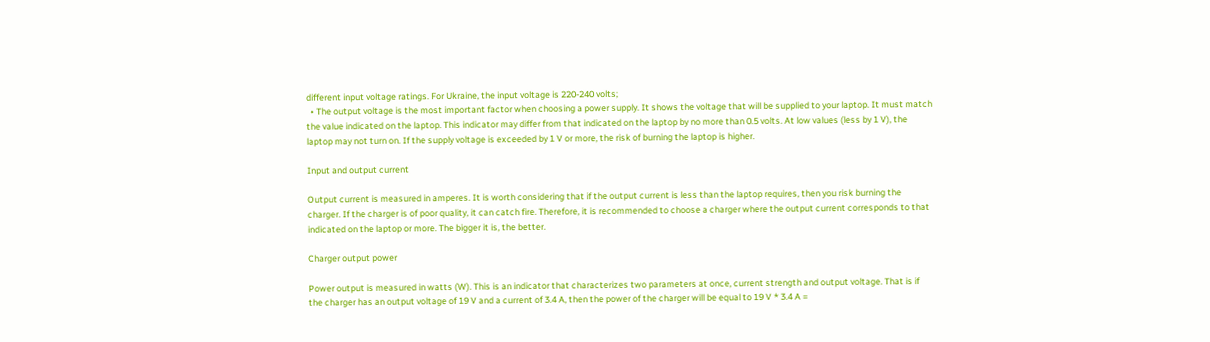different input voltage ratings. For Ukraine, the input voltage is 220-240 volts;
  • The output voltage is the most important factor when choosing a power supply. It shows the voltage that will be supplied to your laptop. It must match the value indicated on the laptop. This indicator may differ from that indicated on the laptop by no more than 0.5 volts. At low values (less by 1 V), the laptop may not turn on. If the supply voltage is exceeded by 1 V or more, the risk of burning the laptop is higher.

Input and output current

Output current is measured in amperes. It is worth considering that if the output current is less than the laptop requires, then you risk burning the charger. If the charger is of poor quality, it can catch fire. Therefore, it is recommended to choose a charger where the output current corresponds to that indicated on the laptop or more. The bigger it is, the better.

Charger output power

Power output is measured in watts (W). This is an indicator that characterizes two parameters at once, current strength and output voltage. That is if the charger has an output voltage of 19 V and a current of 3.4 A, then the power of the charger will be equal to 19 V * 3.4 A =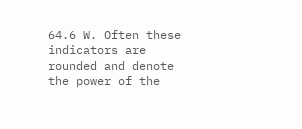64.6 W. Often these indicators are rounded and denote the power of the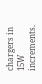chargers in 15W increments.